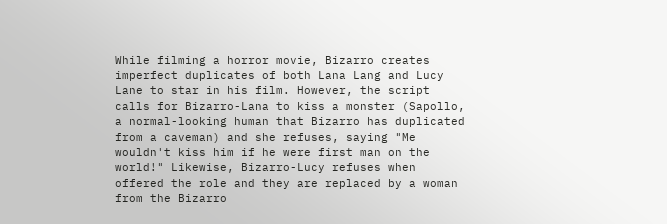While filming a horror movie, Bizarro creates imperfect duplicates of both Lana Lang and Lucy Lane to star in his film. However, the script calls for Bizarro-Lana to kiss a monster (Sapollo, a normal-looking human that Bizarro has duplicated from a caveman) and she refuses, saying "Me wouldn't kiss him if he were first man on the world!" Likewise, Bizarro-Lucy refuses when offered the role and they are replaced by a woman from the Bizarro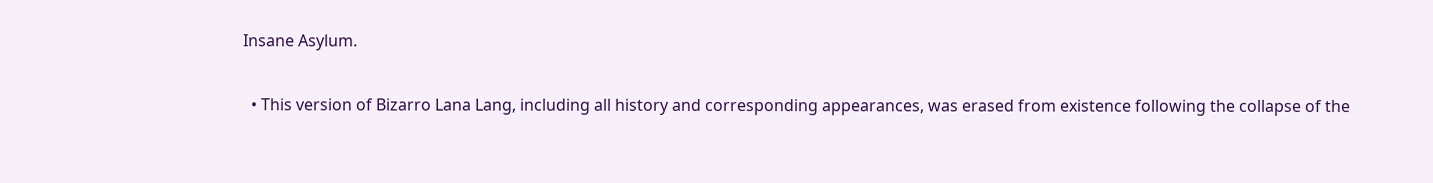Insane Asylum.

  • This version of Bizarro Lana Lang, including all history and corresponding appearances, was erased from existence following the collapse of the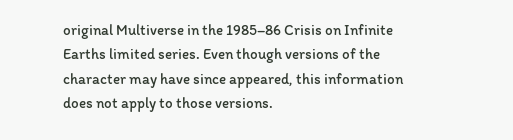original Multiverse in the 1985–86 Crisis on Infinite Earths limited series. Even though versions of the character may have since appeared, this information does not apply to those versions.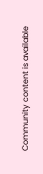Community content is available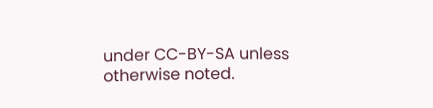under CC-BY-SA unless otherwise noted.